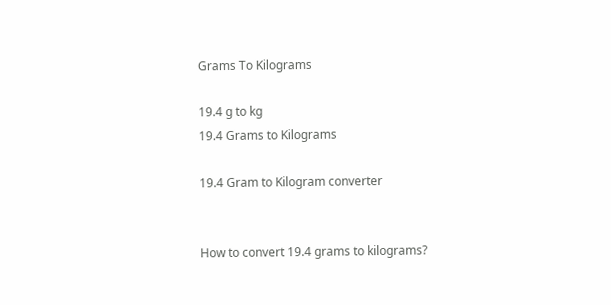Grams To Kilograms

19.4 g to kg
19.4 Grams to Kilograms

19.4 Gram to Kilogram converter


How to convert 19.4 grams to kilograms?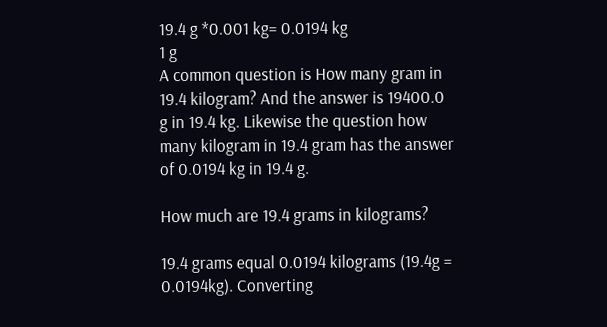19.4 g *0.001 kg= 0.0194 kg
1 g
A common question is How many gram in 19.4 kilogram? And the answer is 19400.0 g in 19.4 kg. Likewise the question how many kilogram in 19.4 gram has the answer of 0.0194 kg in 19.4 g.

How much are 19.4 grams in kilograms?

19.4 grams equal 0.0194 kilograms (19.4g = 0.0194kg). Converting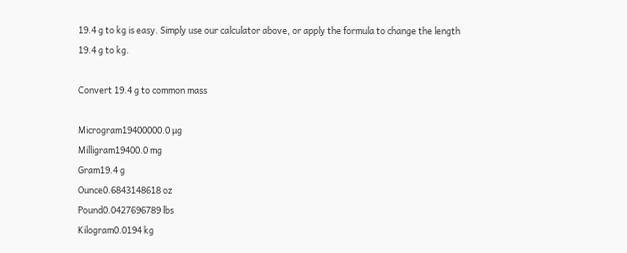19.4 g to kg is easy. Simply use our calculator above, or apply the formula to change the length 19.4 g to kg.

Convert 19.4 g to common mass

Microgram19400000.0 µg
Milligram19400.0 mg
Gram19.4 g
Ounce0.6843148618 oz
Pound0.0427696789 lbs
Kilogram0.0194 kg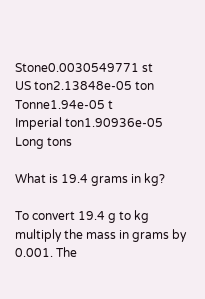Stone0.0030549771 st
US ton2.13848e-05 ton
Tonne1.94e-05 t
Imperial ton1.90936e-05 Long tons

What is 19.4 grams in kg?

To convert 19.4 g to kg multiply the mass in grams by 0.001. The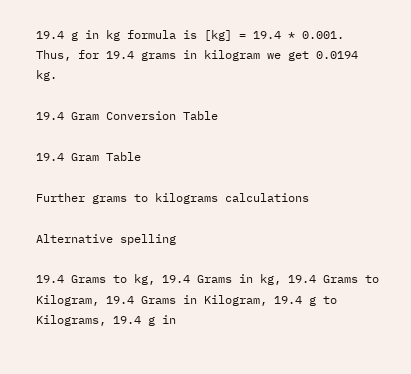19.4 g in kg formula is [kg] = 19.4 * 0.001. Thus, for 19.4 grams in kilogram we get 0.0194 kg.

19.4 Gram Conversion Table

19.4 Gram Table

Further grams to kilograms calculations

Alternative spelling

19.4 Grams to kg, 19.4 Grams in kg, 19.4 Grams to Kilogram, 19.4 Grams in Kilogram, 19.4 g to Kilograms, 19.4 g in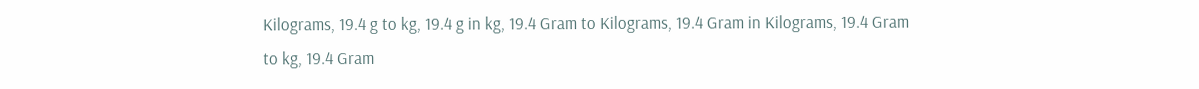Kilograms, 19.4 g to kg, 19.4 g in kg, 19.4 Gram to Kilograms, 19.4 Gram in Kilograms, 19.4 Gram to kg, 19.4 Gram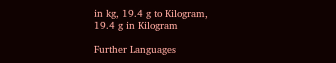in kg, 19.4 g to Kilogram, 19.4 g in Kilogram

Further Languages